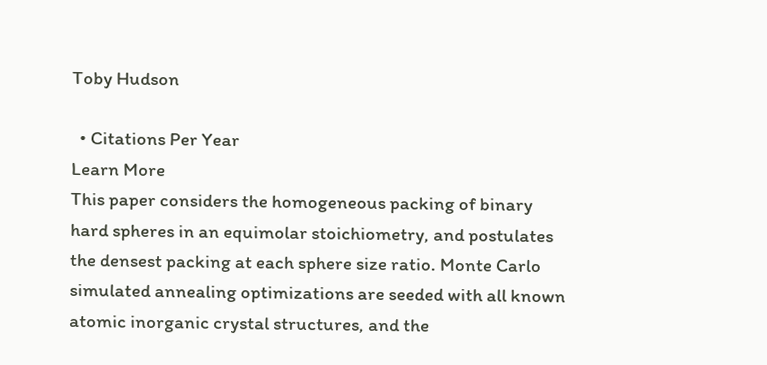Toby Hudson

  • Citations Per Year
Learn More
This paper considers the homogeneous packing of binary hard spheres in an equimolar stoichiometry, and postulates the densest packing at each sphere size ratio. Monte Carlo simulated annealing optimizations are seeded with all known atomic inorganic crystal structures, and the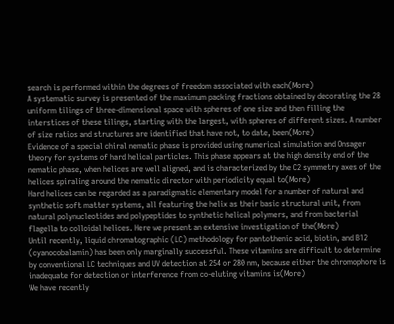search is performed within the degrees of freedom associated with each(More)
A systematic survey is presented of the maximum packing fractions obtained by decorating the 28 uniform tilings of three-dimensional space with spheres of one size and then filling the interstices of these tilings, starting with the largest, with spheres of different sizes. A number of size ratios and structures are identified that have not, to date, been(More)
Evidence of a special chiral nematic phase is provided using numerical simulation and Onsager theory for systems of hard helical particles. This phase appears at the high density end of the nematic phase, when helices are well aligned, and is characterized by the C2 symmetry axes of the helices spiraling around the nematic director with periodicity equal to(More)
Hard helices can be regarded as a paradigmatic elementary model for a number of natural and synthetic soft matter systems, all featuring the helix as their basic structural unit, from natural polynucleotides and polypeptides to synthetic helical polymers, and from bacterial flagella to colloidal helices. Here we present an extensive investigation of the(More)
Until recently, liquid chromatographic (LC) methodology for pantothenic acid, biotin, and B12 (cyanocobalamin) has been only marginally successful. These vitamins are difficult to determine by conventional LC techniques and UV detection at 254 or 280 nm, because either the chromophore is inadequate for detection or interference from co-eluting vitamins is(More)
We have recently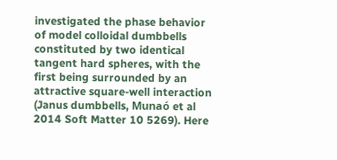investigated the phase behavior of model colloidal dumbbells constituted by two identical tangent hard spheres, with the first being surrounded by an attractive square-well interaction (Janus dumbbells, Munaó et al 2014 Soft Matter 10 5269). Here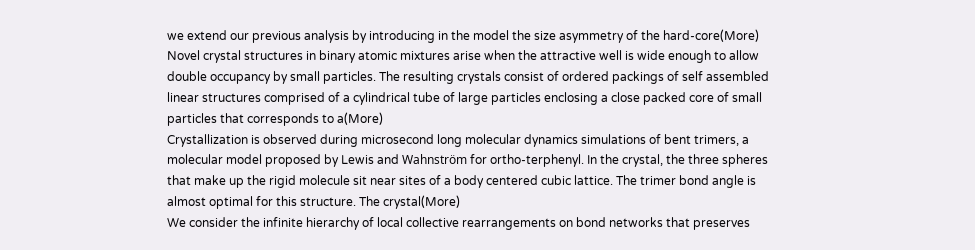we extend our previous analysis by introducing in the model the size asymmetry of the hard-core(More)
Novel crystal structures in binary atomic mixtures arise when the attractive well is wide enough to allow double occupancy by small particles. The resulting crystals consist of ordered packings of self assembled linear structures comprised of a cylindrical tube of large particles enclosing a close packed core of small particles that corresponds to a(More)
Crystallization is observed during microsecond long molecular dynamics simulations of bent trimers, a molecular model proposed by Lewis and Wahnström for ortho-terphenyl. In the crystal, the three spheres that make up the rigid molecule sit near sites of a body centered cubic lattice. The trimer bond angle is almost optimal for this structure. The crystal(More)
We consider the infinite hierarchy of local collective rearrangements on bond networks that preserves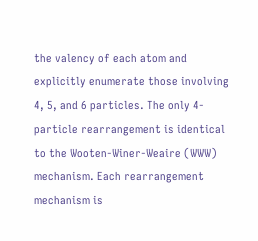the valency of each atom and explicitly enumerate those involving 4, 5, and 6 particles. The only 4-particle rearrangement is identical to the Wooten-Winer-Weaire (WWW) mechanism. Each rearrangement mechanism is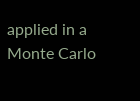applied in a Monte Carlo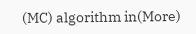(MC) algorithm in(More)